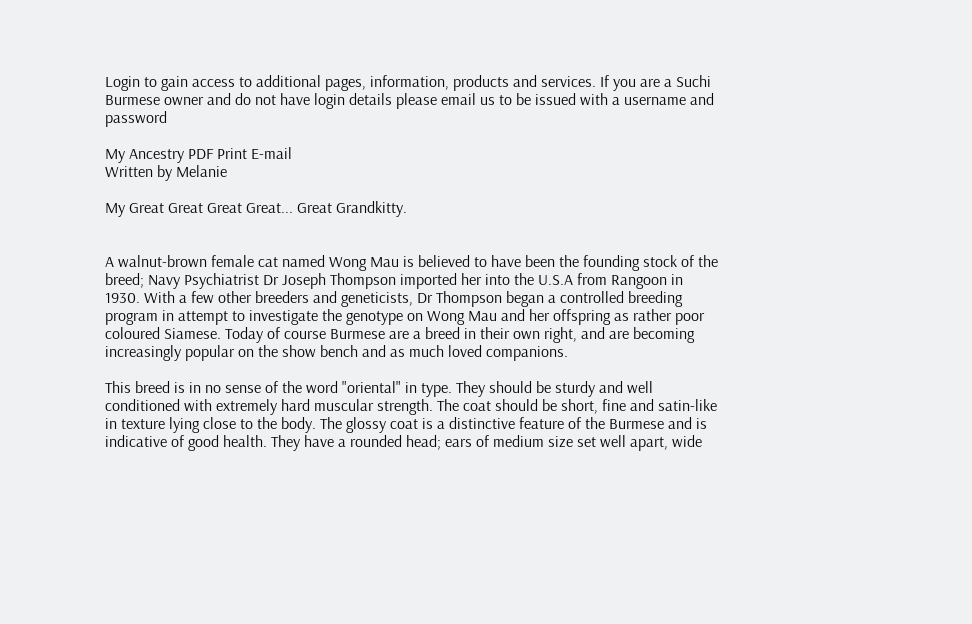Login to gain access to additional pages, information, products and services. If you are a Suchi Burmese owner and do not have login details please email us to be issued with a username and password

My Ancestry PDF Print E-mail
Written by Melanie

My Great Great Great Great... Great Grandkitty.


A walnut-brown female cat named Wong Mau is believed to have been the founding stock of the breed; Navy Psychiatrist Dr Joseph Thompson imported her into the U.S.A from Rangoon in 1930. With a few other breeders and geneticists, Dr Thompson began a controlled breeding program in attempt to investigate the genotype on Wong Mau and her offspring as rather poor coloured Siamese. Today of course Burmese are a breed in their own right, and are becoming increasingly popular on the show bench and as much loved companions.

This breed is in no sense of the word "oriental" in type. They should be sturdy and well conditioned with extremely hard muscular strength. The coat should be short, fine and satin-like in texture lying close to the body. The glossy coat is a distinctive feature of the Burmese and is indicative of good health. They have a rounded head; ears of medium size set well apart, wide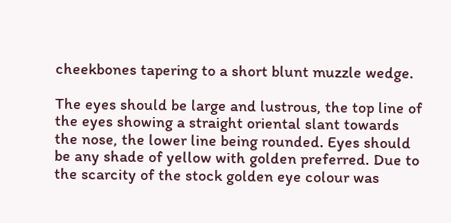cheekbones tapering to a short blunt muzzle wedge.

The eyes should be large and lustrous, the top line of the eyes showing a straight oriental slant towards the nose, the lower line being rounded. Eyes should be any shade of yellow with golden preferred. Due to the scarcity of the stock golden eye colour was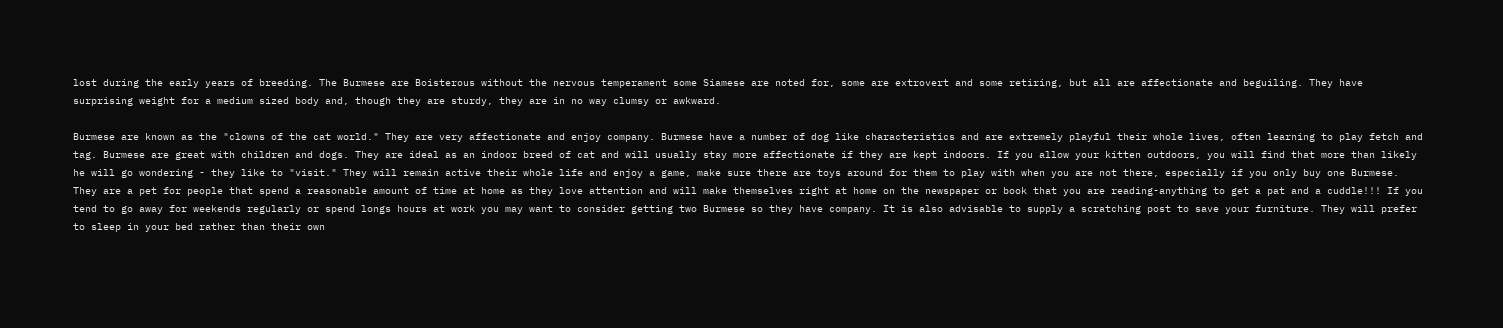lost during the early years of breeding. The Burmese are Boisterous without the nervous temperament some Siamese are noted for, some are extrovert and some retiring, but all are affectionate and beguiling. They have surprising weight for a medium sized body and, though they are sturdy, they are in no way clumsy or awkward.

Burmese are known as the "clowns of the cat world." They are very affectionate and enjoy company. Burmese have a number of dog like characteristics and are extremely playful their whole lives, often learning to play fetch and tag. Burmese are great with children and dogs. They are ideal as an indoor breed of cat and will usually stay more affectionate if they are kept indoors. If you allow your kitten outdoors, you will find that more than likely he will go wondering - they like to "visit." They will remain active their whole life and enjoy a game, make sure there are toys around for them to play with when you are not there, especially if you only buy one Burmese. They are a pet for people that spend a reasonable amount of time at home as they love attention and will make themselves right at home on the newspaper or book that you are reading-anything to get a pat and a cuddle!!! If you tend to go away for weekends regularly or spend longs hours at work you may want to consider getting two Burmese so they have company. It is also advisable to supply a scratching post to save your furniture. They will prefer to sleep in your bed rather than their own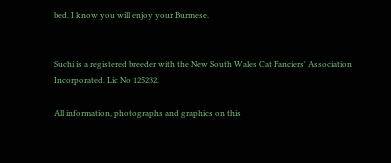bed. I know you will enjoy your Burmese.


Suchi is a registered breeder with the New South Wales Cat Fanciers' Association Incorporated. Lic No 125232.

All information, photographs and graphics on this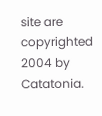site are copyrighted 2004 by Catatonia.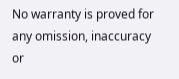No warranty is proved for any omission, inaccuracy or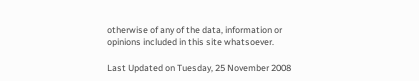otherwise of any of the data, information or opinions included in this site whatsoever.

Last Updated on Tuesday, 25 November 2008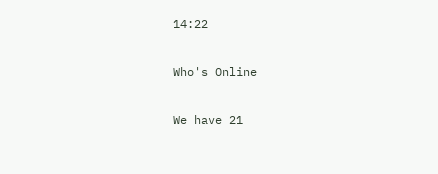14:22

Who's Online

We have 21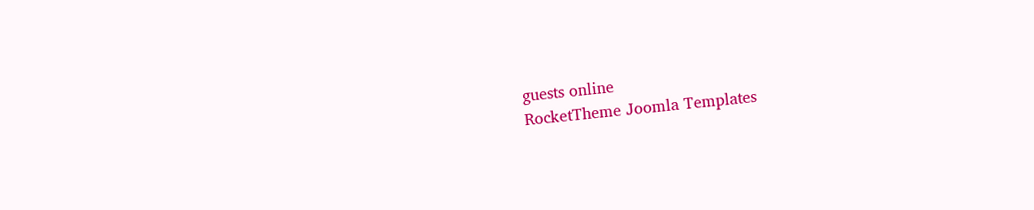guests online
RocketTheme Joomla Templates